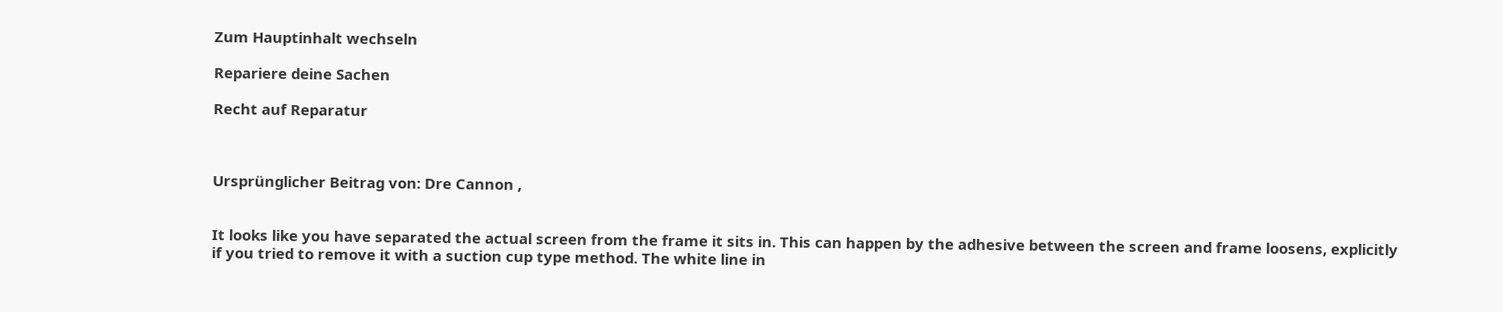Zum Hauptinhalt wechseln

Repariere deine Sachen

Recht auf Reparatur



Ursprünglicher Beitrag von: Dre Cannon ,


It looks like you have separated the actual screen from the frame it sits in. This can happen by the adhesive between the screen and frame loosens, explicitly if you tried to remove it with a suction cup type method. The white line in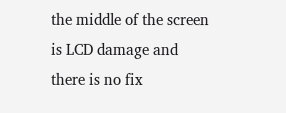the middle of the screen is LCD damage and there is no fix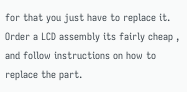for that you just have to replace it.  Order a LCD assembly its fairly cheap , and follow instructions on how to replace the part.